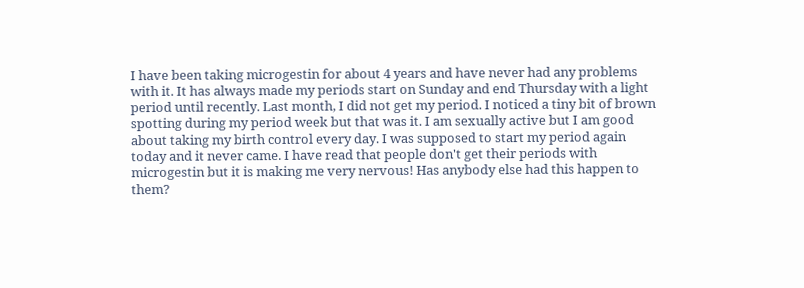I have been taking microgestin for about 4 years and have never had any problems with it. It has always made my periods start on Sunday and end Thursday with a light period until recently. Last month, I did not get my period. I noticed a tiny bit of brown spotting during my period week but that was it. I am sexually active but I am good about taking my birth control every day. I was supposed to start my period again today and it never came. I have read that people don't get their periods with microgestin but it is making me very nervous! Has anybody else had this happen to them?